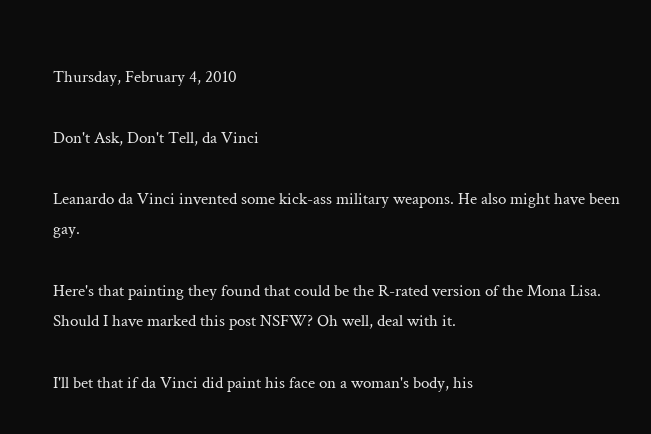Thursday, February 4, 2010

Don't Ask, Don't Tell, da Vinci

Leanardo da Vinci invented some kick-ass military weapons. He also might have been gay.

Here's that painting they found that could be the R-rated version of the Mona Lisa. Should I have marked this post NSFW? Oh well, deal with it.

I'll bet that if da Vinci did paint his face on a woman's body, his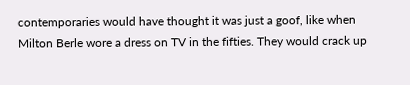contemporaries would have thought it was just a goof, like when Milton Berle wore a dress on TV in the fifties. They would crack up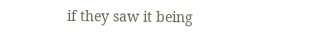if they saw it being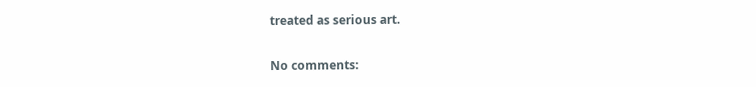treated as serious art.

No comments: